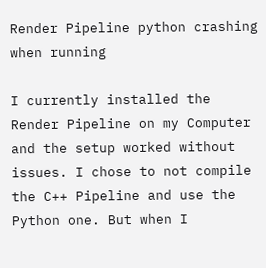Render Pipeline python crashing when running

I currently installed the Render Pipeline on my Computer and the setup worked without issues. I chose to not compile the C++ Pipeline and use the Python one. But when I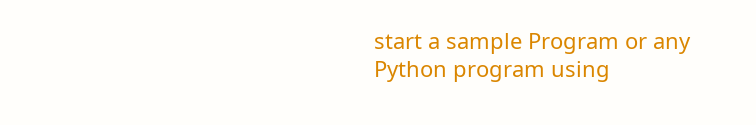start a sample Program or any Python program using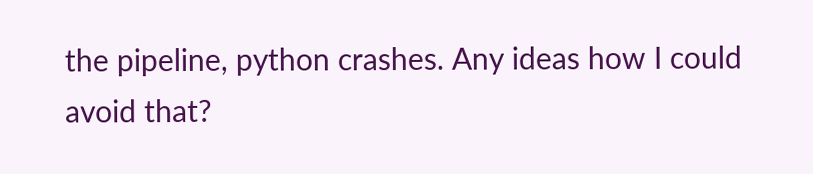the pipeline, python crashes. Any ideas how I could avoid that?